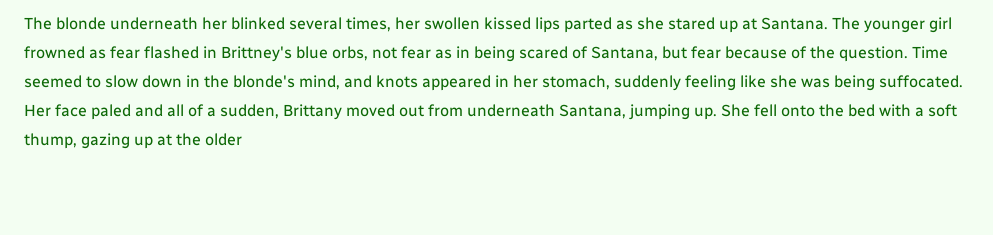The blonde underneath her blinked several times, her swollen kissed lips parted as she stared up at Santana. The younger girl frowned as fear flashed in Brittney's blue orbs, not fear as in being scared of Santana, but fear because of the question. Time seemed to slow down in the blonde's mind, and knots appeared in her stomach, suddenly feeling like she was being suffocated. Her face paled and all of a sudden, Brittany moved out from underneath Santana, jumping up. She fell onto the bed with a soft thump, gazing up at the older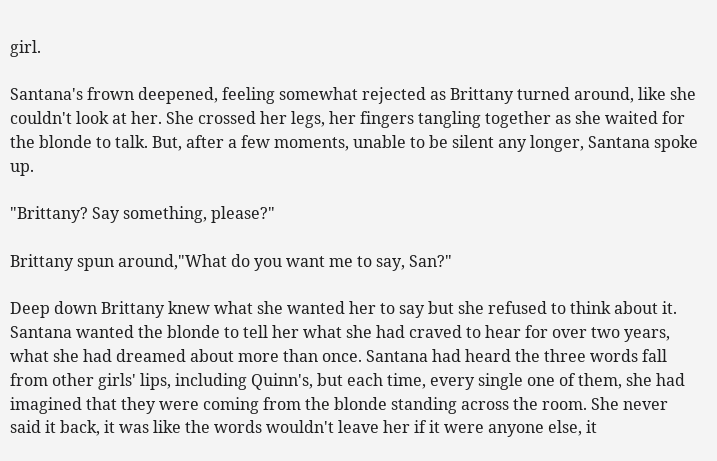girl.

Santana's frown deepened, feeling somewhat rejected as Brittany turned around, like she couldn't look at her. She crossed her legs, her fingers tangling together as she waited for the blonde to talk. But, after a few moments, unable to be silent any longer, Santana spoke up.

"Brittany? Say something, please?"

Brittany spun around,"What do you want me to say, San?"

Deep down Brittany knew what she wanted her to say but she refused to think about it. Santana wanted the blonde to tell her what she had craved to hear for over two years, what she had dreamed about more than once. Santana had heard the three words fall from other girls' lips, including Quinn's, but each time, every single one of them, she had imagined that they were coming from the blonde standing across the room. She never said it back, it was like the words wouldn't leave her if it were anyone else, it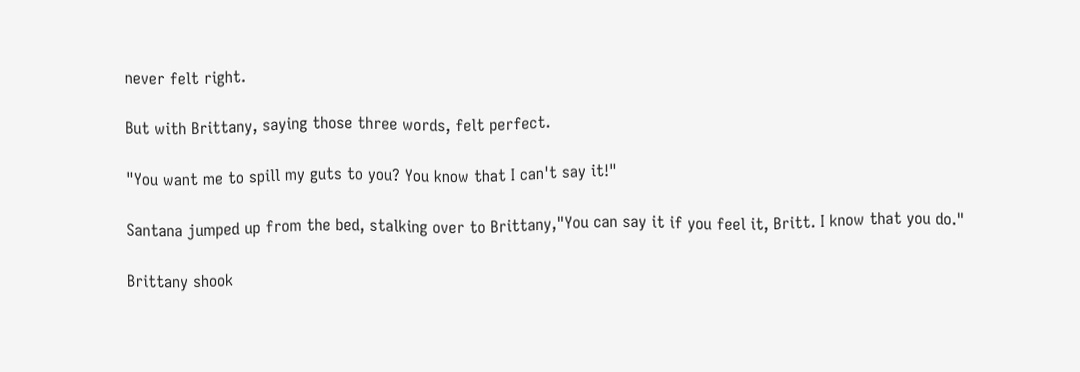never felt right.

But with Brittany, saying those three words, felt perfect.

"You want me to spill my guts to you? You know that I can't say it!"

Santana jumped up from the bed, stalking over to Brittany,"You can say it if you feel it, Britt. I know that you do."

Brittany shook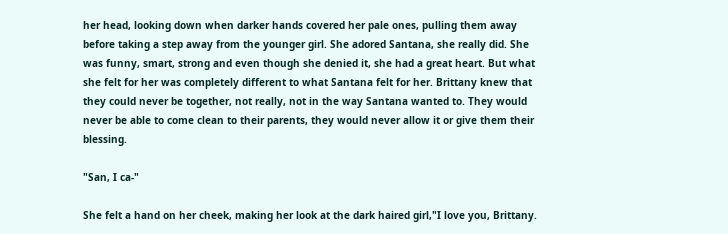her head, looking down when darker hands covered her pale ones, pulling them away before taking a step away from the younger girl. She adored Santana, she really did. She was funny, smart, strong and even though she denied it, she had a great heart. But what she felt for her was completely different to what Santana felt for her. Brittany knew that they could never be together, not really, not in the way Santana wanted to. They would never be able to come clean to their parents, they would never allow it or give them their blessing.

"San, I ca-"

She felt a hand on her cheek, making her look at the dark haired girl,"I love you, Brittany.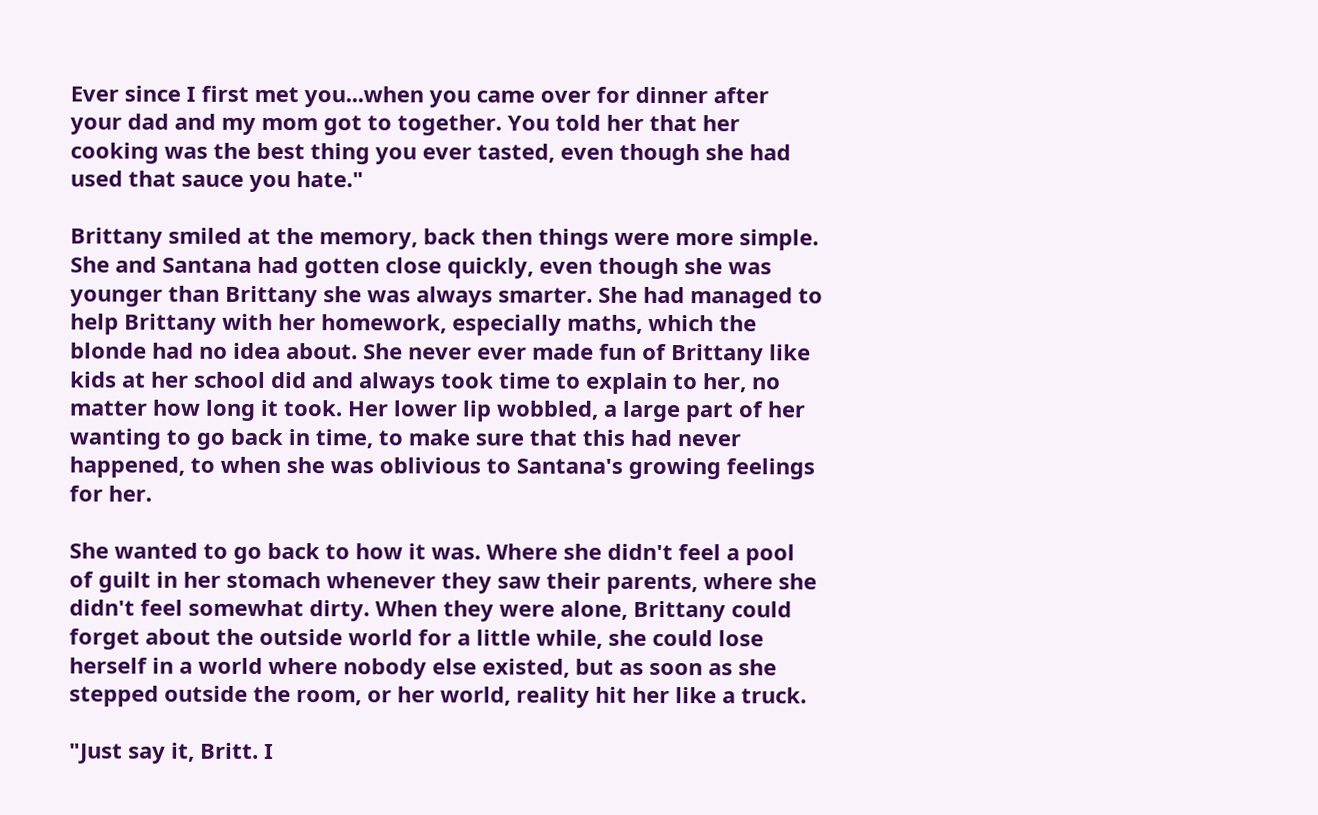Ever since I first met you...when you came over for dinner after your dad and my mom got to together. You told her that her cooking was the best thing you ever tasted, even though she had used that sauce you hate."

Brittany smiled at the memory, back then things were more simple. She and Santana had gotten close quickly, even though she was younger than Brittany she was always smarter. She had managed to help Brittany with her homework, especially maths, which the blonde had no idea about. She never ever made fun of Brittany like kids at her school did and always took time to explain to her, no matter how long it took. Her lower lip wobbled, a large part of her wanting to go back in time, to make sure that this had never happened, to when she was oblivious to Santana's growing feelings for her.

She wanted to go back to how it was. Where she didn't feel a pool of guilt in her stomach whenever they saw their parents, where she didn't feel somewhat dirty. When they were alone, Brittany could forget about the outside world for a little while, she could lose herself in a world where nobody else existed, but as soon as she stepped outside the room, or her world, reality hit her like a truck.

"Just say it, Britt. I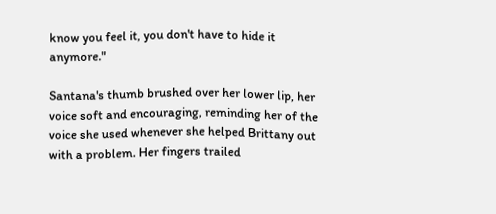know you feel it, you don't have to hide it anymore."

Santana's thumb brushed over her lower lip, her voice soft and encouraging, reminding her of the voice she used whenever she helped Brittany out with a problem. Her fingers trailed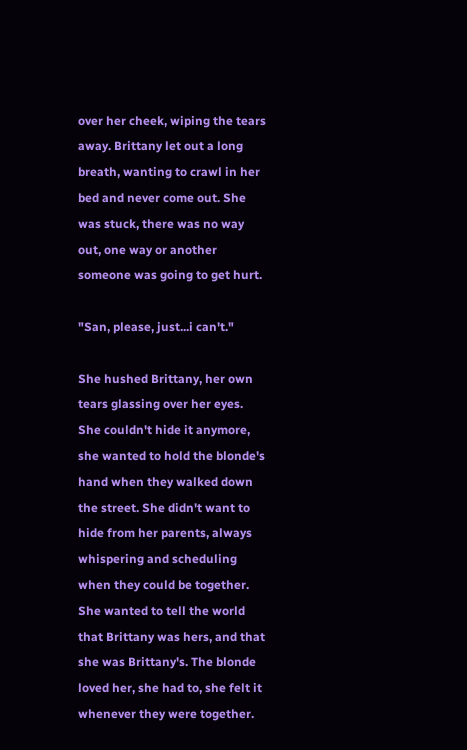over her cheek, wiping the tears away. Brittany let out a long breath, wanting to crawl in her bed and never come out. She was stuck, there was no way out, one way or another someone was going to get hurt.

"San, please, just...i can't."

She hushed Brittany, her own tears glassing over her eyes. She couldn't hide it anymore, she wanted to hold the blonde's hand when they walked down the street. She didn't want to hide from her parents, always whispering and scheduling when they could be together. She wanted to tell the world that Brittany was hers, and that she was Brittany's. The blonde loved her, she had to, she felt it whenever they were together.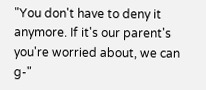"You don't have to deny it anymore. If it's our parent's you're worried about, we can g-"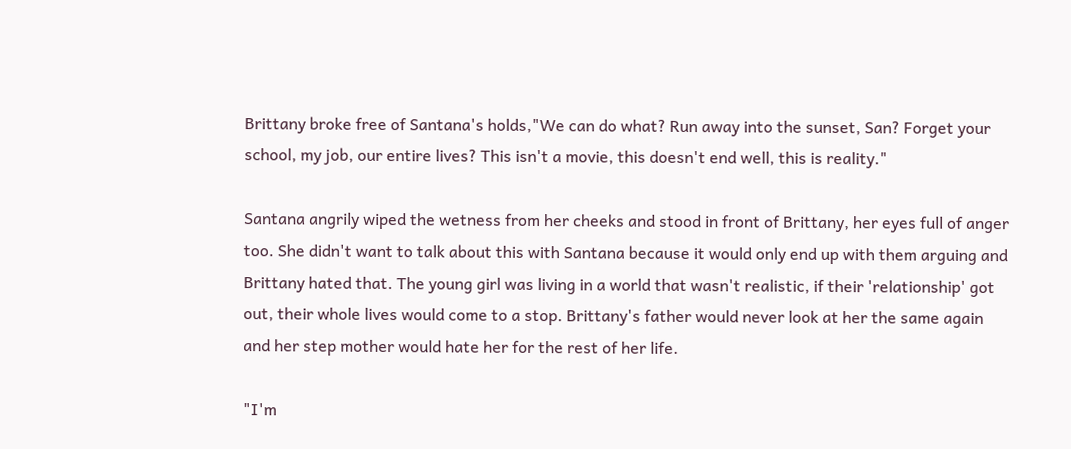Brittany broke free of Santana's holds,"We can do what? Run away into the sunset, San? Forget your school, my job, our entire lives? This isn't a movie, this doesn't end well, this is reality."

Santana angrily wiped the wetness from her cheeks and stood in front of Brittany, her eyes full of anger too. She didn't want to talk about this with Santana because it would only end up with them arguing and Brittany hated that. The young girl was living in a world that wasn't realistic, if their 'relationship' got out, their whole lives would come to a stop. Brittany's father would never look at her the same again and her step mother would hate her for the rest of her life.

"I'm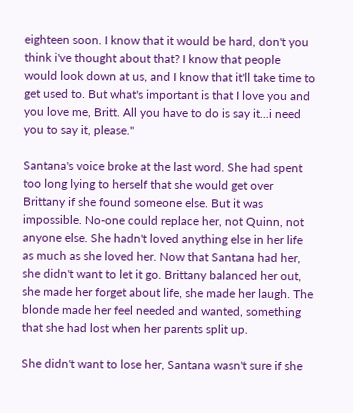eighteen soon. I know that it would be hard, don't you think i've thought about that? I know that people would look down at us, and I know that it'll take time to get used to. But what's important is that I love you and you love me, Britt. All you have to do is say it...i need you to say it, please."

Santana's voice broke at the last word. She had spent too long lying to herself that she would get over Brittany if she found someone else. But it was impossible. No-one could replace her, not Quinn, not anyone else. She hadn't loved anything else in her life as much as she loved her. Now that Santana had her, she didn't want to let it go. Brittany balanced her out, she made her forget about life, she made her laugh. The blonde made her feel needed and wanted, something that she had lost when her parents split up.

She didn't want to lose her, Santana wasn't sure if she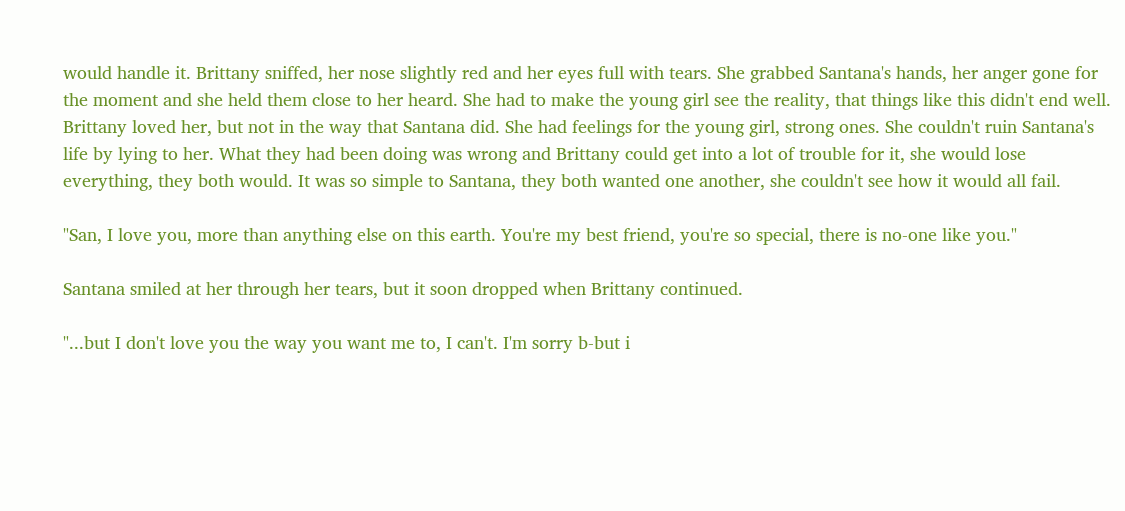would handle it. Brittany sniffed, her nose slightly red and her eyes full with tears. She grabbed Santana's hands, her anger gone for the moment and she held them close to her heard. She had to make the young girl see the reality, that things like this didn't end well. Brittany loved her, but not in the way that Santana did. She had feelings for the young girl, strong ones. She couldn't ruin Santana's life by lying to her. What they had been doing was wrong and Brittany could get into a lot of trouble for it, she would lose everything, they both would. It was so simple to Santana, they both wanted one another, she couldn't see how it would all fail.

"San, I love you, more than anything else on this earth. You're my best friend, you're so special, there is no-one like you."

Santana smiled at her through her tears, but it soon dropped when Brittany continued.

"...but I don't love you the way you want me to, I can't. I'm sorry b-but i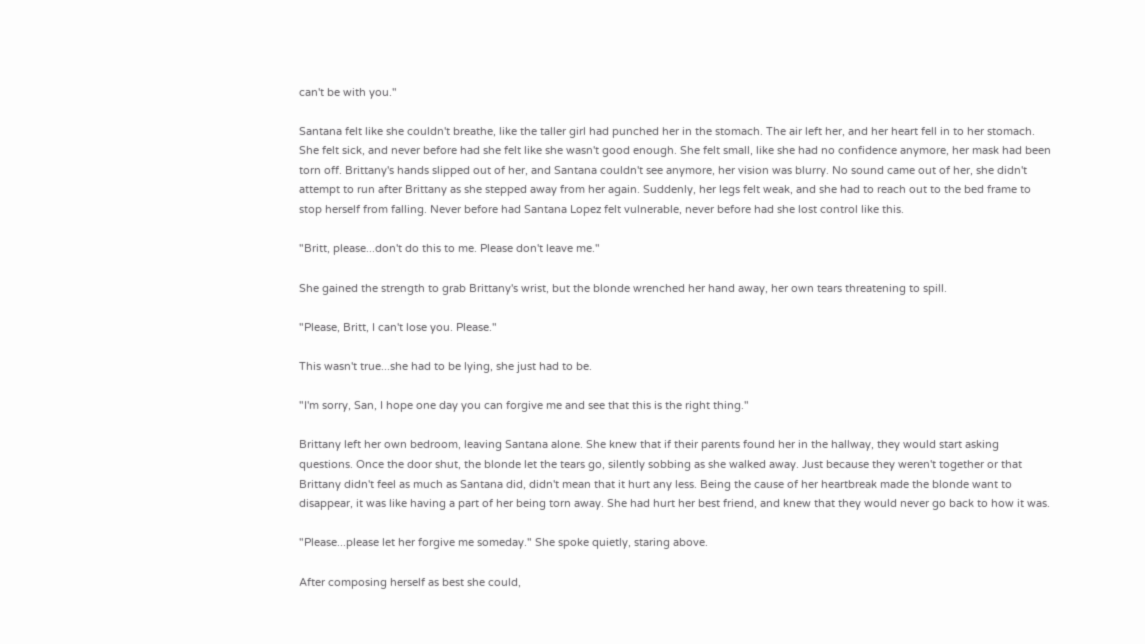can't be with you."

Santana felt like she couldn't breathe, like the taller girl had punched her in the stomach. The air left her, and her heart fell in to her stomach. She felt sick, and never before had she felt like she wasn't good enough. She felt small, like she had no confidence anymore, her mask had been torn off. Brittany's hands slipped out of her, and Santana couldn't see anymore, her vision was blurry. No sound came out of her, she didn't attempt to run after Brittany as she stepped away from her again. Suddenly, her legs felt weak, and she had to reach out to the bed frame to stop herself from falling. Never before had Santana Lopez felt vulnerable, never before had she lost control like this.

"Britt, please...don't do this to me. Please don't leave me."

She gained the strength to grab Brittany's wrist, but the blonde wrenched her hand away, her own tears threatening to spill.

"Please, Britt, I can't lose you. Please."

This wasn't true...she had to be lying, she just had to be.

"I'm sorry, San, I hope one day you can forgive me and see that this is the right thing."

Brittany left her own bedroom, leaving Santana alone. She knew that if their parents found her in the hallway, they would start asking questions. Once the door shut, the blonde let the tears go, silently sobbing as she walked away. Just because they weren't together or that Brittany didn't feel as much as Santana did, didn't mean that it hurt any less. Being the cause of her heartbreak made the blonde want to disappear, it was like having a part of her being torn away. She had hurt her best friend, and knew that they would never go back to how it was.

"Please...please let her forgive me someday." She spoke quietly, staring above.

After composing herself as best she could,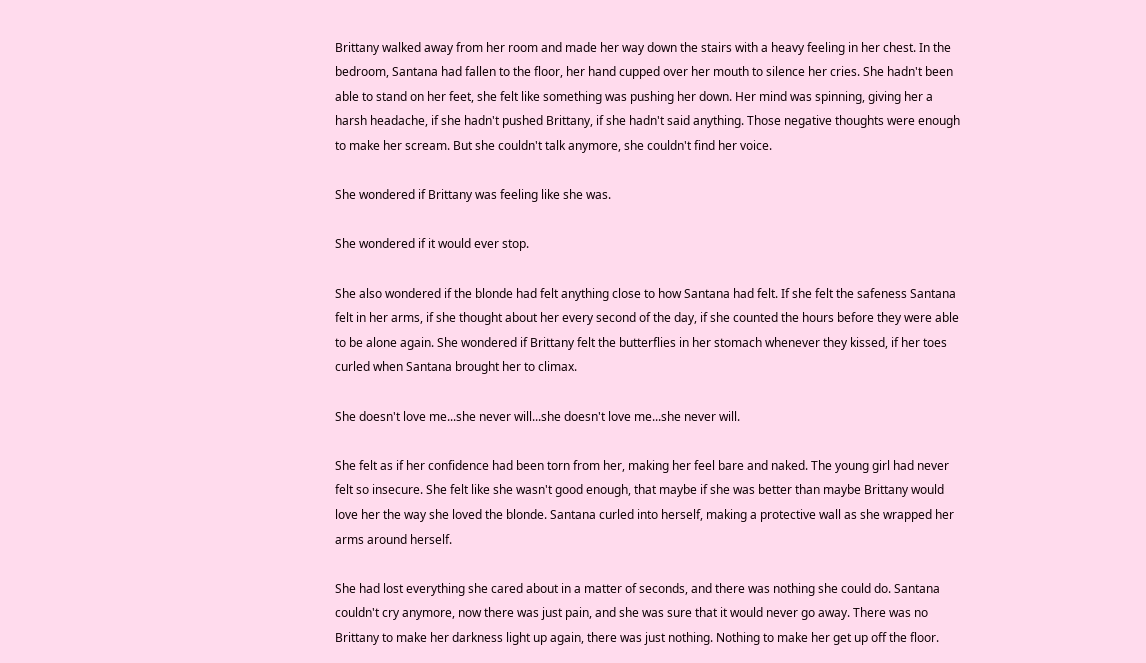Brittany walked away from her room and made her way down the stairs with a heavy feeling in her chest. In the bedroom, Santana had fallen to the floor, her hand cupped over her mouth to silence her cries. She hadn't been able to stand on her feet, she felt like something was pushing her down. Her mind was spinning, giving her a harsh headache, if she hadn't pushed Brittany, if she hadn't said anything. Those negative thoughts were enough to make her scream. But she couldn't talk anymore, she couldn't find her voice.

She wondered if Brittany was feeling like she was.

She wondered if it would ever stop.

She also wondered if the blonde had felt anything close to how Santana had felt. If she felt the safeness Santana felt in her arms, if she thought about her every second of the day, if she counted the hours before they were able to be alone again. She wondered if Brittany felt the butterflies in her stomach whenever they kissed, if her toes curled when Santana brought her to climax.

She doesn't love me...she never will...she doesn't love me...she never will.

She felt as if her confidence had been torn from her, making her feel bare and naked. The young girl had never felt so insecure. She felt like she wasn't good enough, that maybe if she was better than maybe Brittany would love her the way she loved the blonde. Santana curled into herself, making a protective wall as she wrapped her arms around herself.

She had lost everything she cared about in a matter of seconds, and there was nothing she could do. Santana couldn't cry anymore, now there was just pain, and she was sure that it would never go away. There was no Brittany to make her darkness light up again, there was just nothing. Nothing to make her get up off the floor.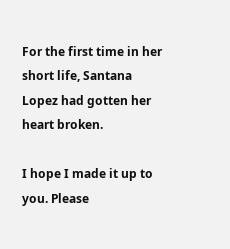For the first time in her short life, Santana Lopez had gotten her heart broken.

I hope I made it up to you. Please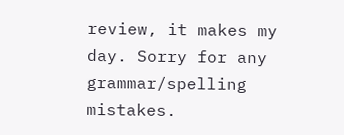review, it makes my day. Sorry for any grammar/spelling mistakes.